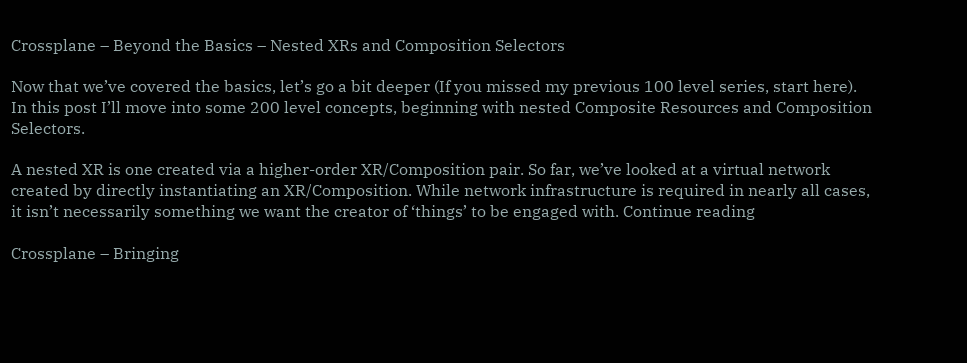Crossplane – Beyond the Basics – Nested XRs and Composition Selectors

Now that we’ve covered the basics, let’s go a bit deeper (If you missed my previous 100 level series, start here). In this post I’ll move into some 200 level concepts, beginning with nested Composite Resources and Composition Selectors.

A nested XR is one created via a higher-order XR/Composition pair. So far, we’ve looked at a virtual network created by directly instantiating an XR/Composition. While network infrastructure is required in nearly all cases, it isn’t necessarily something we want the creator of ‘things’ to be engaged with. Continue reading

Crossplane – Bringing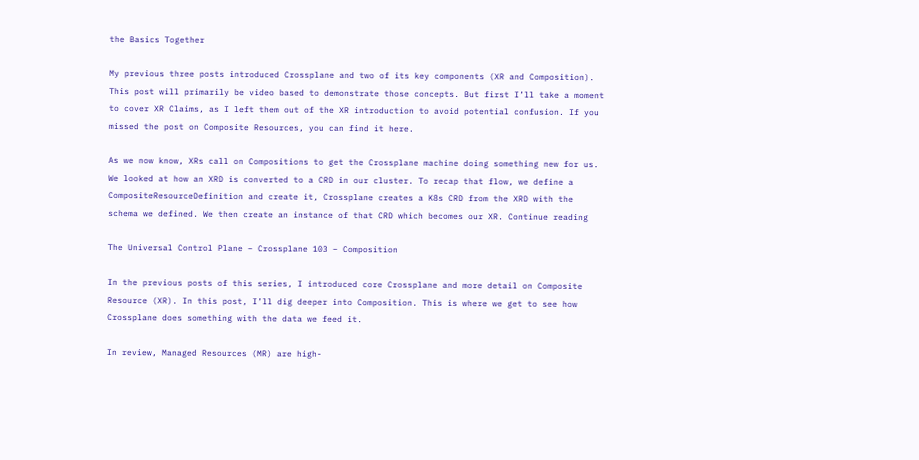the Basics Together

My previous three posts introduced Crossplane and two of its key components (XR and Composition). This post will primarily be video based to demonstrate those concepts. But first I’ll take a moment to cover XR Claims, as I left them out of the XR introduction to avoid potential confusion. If you missed the post on Composite Resources, you can find it here.

As we now know, XRs call on Compositions to get the Crossplane machine doing something new for us. We looked at how an XRD is converted to a CRD in our cluster. To recap that flow, we define a CompositeResourceDefinition and create it, Crossplane creates a K8s CRD from the XRD with the schema we defined. We then create an instance of that CRD which becomes our XR. Continue reading

The Universal Control Plane – Crossplane 103 – Composition

In the previous posts of this series, I introduced core Crossplane and more detail on Composite Resource (XR). In this post, I’ll dig deeper into Composition. This is where we get to see how Crossplane does something with the data we feed it.

In review, Managed Resources (MR) are high-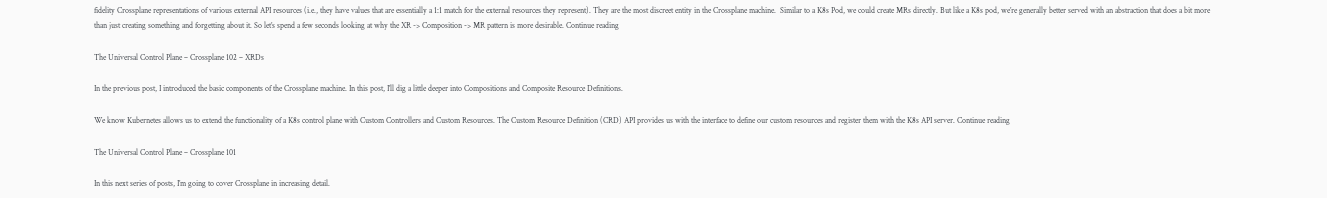fidelity Crossplane representations of various external API resources (i.e., they have values that are essentially a 1:1 match for the external resources they represent). They are the most discreet entity in the Crossplane machine.  Similar to a K8s Pod, we could create MRs directly. But like a K8s pod, we’re generally better served with an abstraction that does a bit more than just creating something and forgetting about it. So let’s spend a few seconds looking at why the XR -> Composition -> MR pattern is more desirable. Continue reading

The Universal Control Plane – Crossplane 102 – XRDs

In the previous post, I introduced the basic components of the Crossplane machine. In this post, I’ll dig a little deeper into Compositions and Composite Resource Definitions.

We know Kubernetes allows us to extend the functionality of a K8s control plane with Custom Controllers and Custom Resources. The Custom Resource Definition (CRD) API provides us with the interface to define our custom resources and register them with the K8s API server. Continue reading

The Universal Control Plane – Crossplane 101

In this next series of posts, I’m going to cover Crossplane in increasing detail.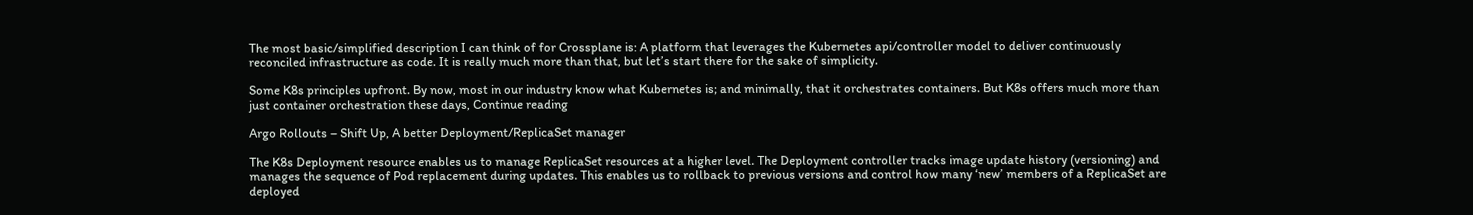The most basic/simplified description I can think of for Crossplane is: A platform that leverages the Kubernetes api/controller model to deliver continuously reconciled infrastructure as code. It is really much more than that, but let’s start there for the sake of simplicity.

Some K8s principles upfront. By now, most in our industry know what Kubernetes is; and minimally, that it orchestrates containers. But K8s offers much more than just container orchestration these days, Continue reading

Argo Rollouts – Shift Up, A better Deployment/ReplicaSet manager

The K8s Deployment resource enables us to manage ReplicaSet resources at a higher level. The Deployment controller tracks image update history (versioning) and manages the sequence of Pod replacement during updates. This enables us to rollback to previous versions and control how many ‘new’ members of a ReplicaSet are deployed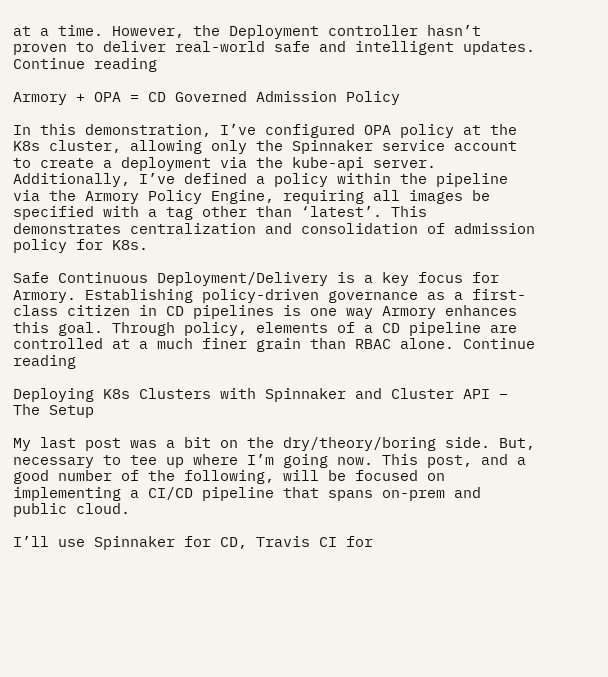at a time. However, the Deployment controller hasn’t proven to deliver real-world safe and intelligent updates. Continue reading

Armory + OPA = CD Governed Admission Policy

In this demonstration, I’ve configured OPA policy at the K8s cluster, allowing only the Spinnaker service account to create a deployment via the kube-api server. Additionally, I’ve defined a policy within the pipeline via the Armory Policy Engine, requiring all images be specified with a tag other than ‘latest’. This demonstrates centralization and consolidation of admission policy for K8s.

Safe Continuous Deployment/Delivery is a key focus for Armory. Establishing policy-driven governance as a first-class citizen in CD pipelines is one way Armory enhances this goal. Through policy, elements of a CD pipeline are controlled at a much finer grain than RBAC alone. Continue reading

Deploying K8s Clusters with Spinnaker and Cluster API – The Setup

My last post was a bit on the dry/theory/boring side. But, necessary to tee up where I’m going now. This post, and a good number of the following, will be focused on implementing a CI/CD pipeline that spans on-prem and public cloud.

I’ll use Spinnaker for CD, Travis CI for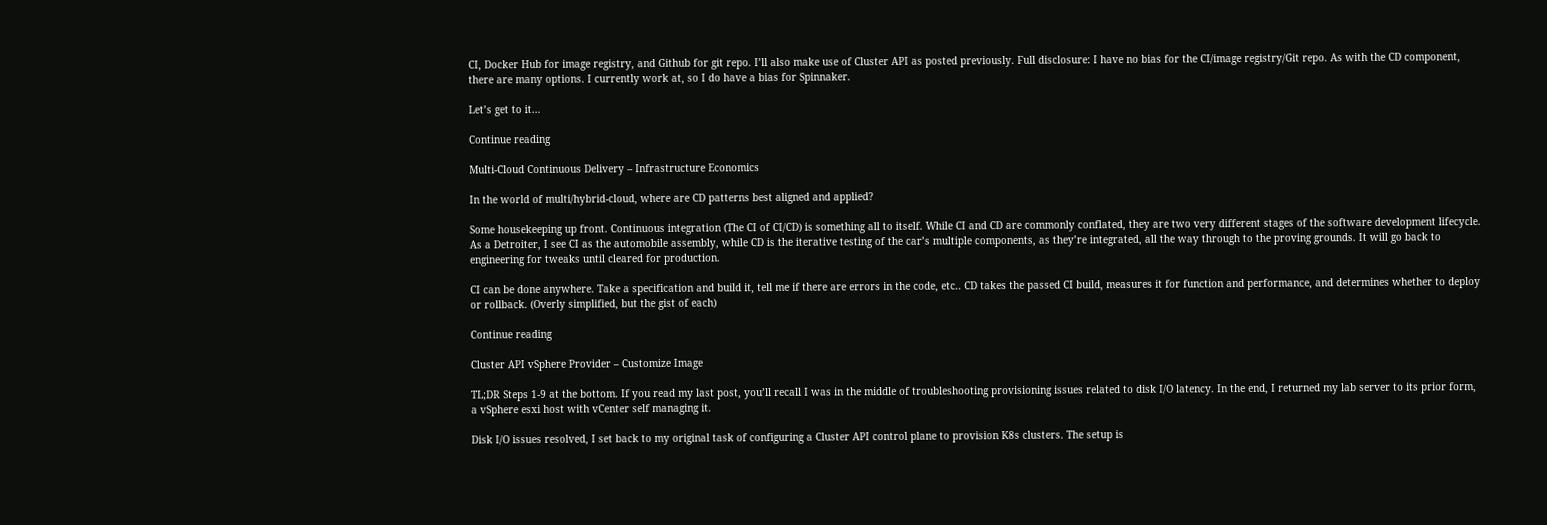CI, Docker Hub for image registry, and Github for git repo. I’ll also make use of Cluster API as posted previously. Full disclosure: I have no bias for the CI/image registry/Git repo. As with the CD component, there are many options. I currently work at, so I do have a bias for Spinnaker.

Let’s get to it…

Continue reading

Multi-Cloud Continuous Delivery – Infrastructure Economics

In the world of multi/hybrid-cloud, where are CD patterns best aligned and applied?

Some housekeeping up front. Continuous integration (The CI of CI/CD) is something all to itself. While CI and CD are commonly conflated, they are two very different stages of the software development lifecycle. As a Detroiter, I see CI as the automobile assembly, while CD is the iterative testing of the car’s multiple components, as they’re integrated, all the way through to the proving grounds. It will go back to engineering for tweaks until cleared for production.

CI can be done anywhere. Take a specification and build it, tell me if there are errors in the code, etc.. CD takes the passed CI build, measures it for function and performance, and determines whether to deploy or rollback. (Overly simplified, but the gist of each)

Continue reading

Cluster API vSphere Provider – Customize Image

TL;DR Steps 1-9 at the bottom. If you read my last post, you’ll recall I was in the middle of troubleshooting provisioning issues related to disk I/O latency. In the end, I returned my lab server to its prior form, a vSphere esxi host with vCenter self managing it.

Disk I/O issues resolved, I set back to my original task of configuring a Cluster API control plane to provision K8s clusters. The setup is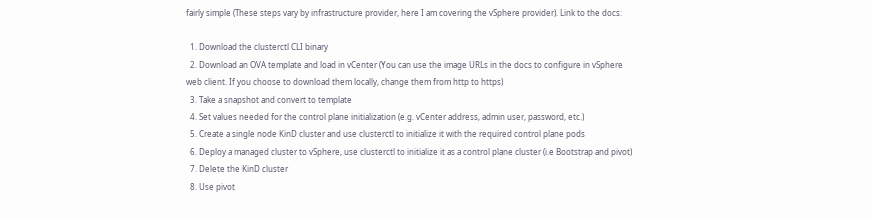fairly simple (These steps vary by infrastructure provider, here I am covering the vSphere provider). Link to the docs:

  1. Download the clusterctl CLI binary
  2. Download an OVA template and load in vCenter (You can use the image URLs in the docs to configure in vSphere web client. If you choose to download them locally, change them from http to https)
  3. Take a snapshot and convert to template
  4. Set values needed for the control plane initialization (e.g. vCenter address, admin user, password, etc.)
  5. Create a single node KinD cluster and use clusterctl to initialize it with the required control plane pods
  6. Deploy a managed cluster to vSphere, use clusterctl to initialize it as a control plane cluster (i.e Bootstrap and pivot)
  7. Delete the KinD cluster
  8. Use pivot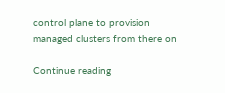control plane to provision managed clusters from there on

Continue reading